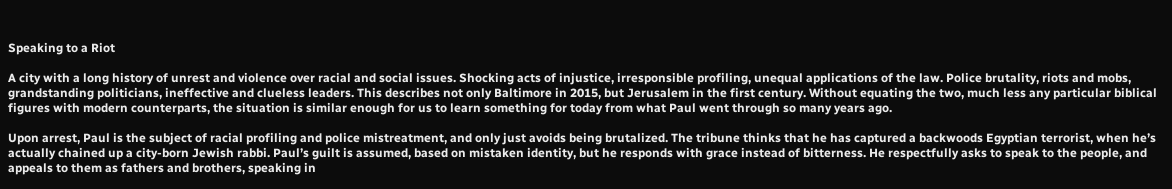Speaking to a Riot

A city with a long history of unrest and violence over racial and social issues. Shocking acts of injustice, irresponsible profiling, unequal applications of the law. Police brutality, riots and mobs, grandstanding politicians, ineffective and clueless leaders. This describes not only Baltimore in 2015, but Jerusalem in the first century. Without equating the two, much less any particular biblical figures with modern counterparts, the situation is similar enough for us to learn something for today from what Paul went through so many years ago.

Upon arrest, Paul is the subject of racial profiling and police mistreatment, and only just avoids being brutalized. The tribune thinks that he has captured a backwoods Egyptian terrorist, when he’s actually chained up a city-born Jewish rabbi. Paul’s guilt is assumed, based on mistaken identity, but he responds with grace instead of bitterness. He respectfully asks to speak to the people, and appeals to them as fathers and brothers, speaking in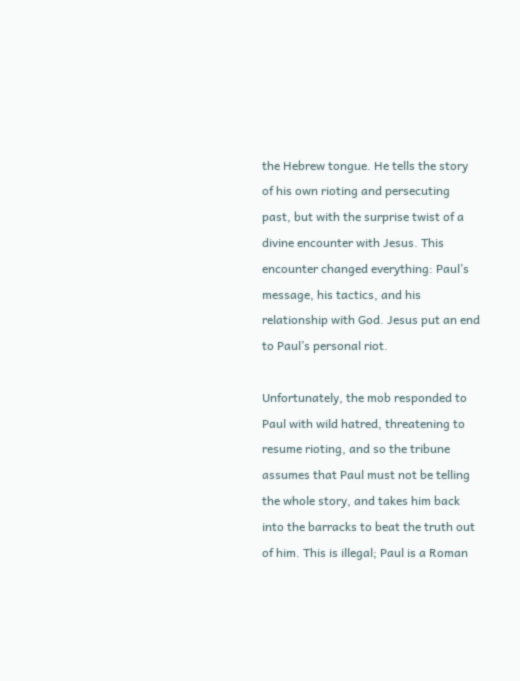the Hebrew tongue. He tells the story of his own rioting and persecuting past, but with the surprise twist of a divine encounter with Jesus. This encounter changed everything: Paul’s message, his tactics, and his relationship with God. Jesus put an end to Paul’s personal riot.

Unfortunately, the mob responded to Paul with wild hatred, threatening to resume rioting, and so the tribune assumes that Paul must not be telling the whole story, and takes him back into the barracks to beat the truth out of him. This is illegal; Paul is a Roman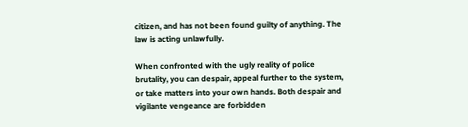citizen, and has not been found guilty of anything. The law is acting unlawfully.

When confronted with the ugly reality of police brutality, you can despair, appeal further to the system, or take matters into your own hands. Both despair and vigilante vengeance are forbidden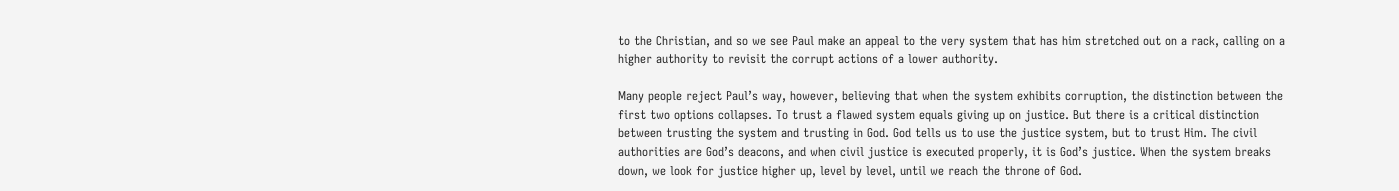to the Christian, and so we see Paul make an appeal to the very system that has him stretched out on a rack, calling on a higher authority to revisit the corrupt actions of a lower authority.

Many people reject Paul’s way, however, believing that when the system exhibits corruption, the distinction between the first two options collapses. To trust a flawed system equals giving up on justice. But there is a critical distinction between trusting the system and trusting in God. God tells us to use the justice system, but to trust Him. The civil authorities are God’s deacons, and when civil justice is executed properly, it is God’s justice. When the system breaks down, we look for justice higher up, level by level, until we reach the throne of God.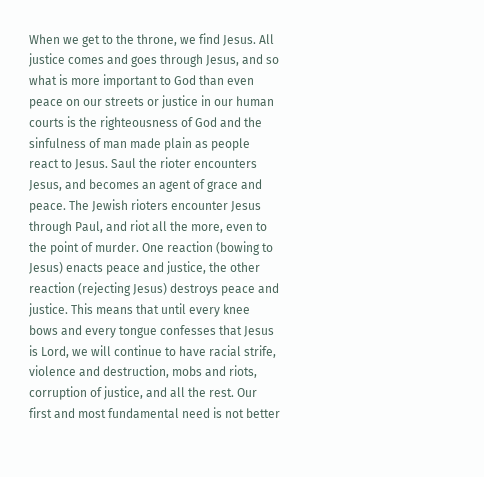When we get to the throne, we find Jesus. All justice comes and goes through Jesus, and so what is more important to God than even peace on our streets or justice in our human courts is the righteousness of God and the sinfulness of man made plain as people react to Jesus. Saul the rioter encounters Jesus, and becomes an agent of grace and peace. The Jewish rioters encounter Jesus through Paul, and riot all the more, even to the point of murder. One reaction (bowing to Jesus) enacts peace and justice, the other reaction (rejecting Jesus) destroys peace and justice. This means that until every knee bows and every tongue confesses that Jesus is Lord, we will continue to have racial strife, violence and destruction, mobs and riots, corruption of justice, and all the rest. Our first and most fundamental need is not better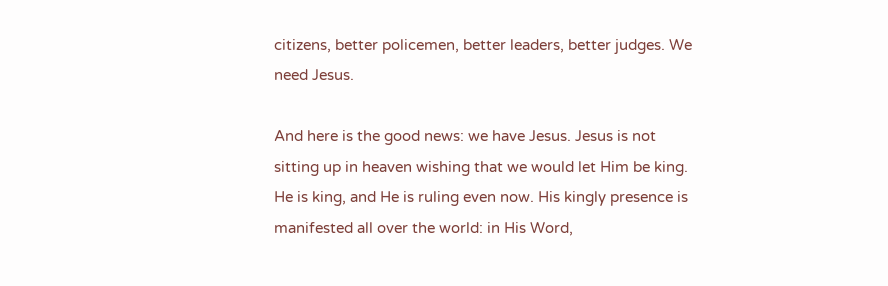citizens, better policemen, better leaders, better judges. We need Jesus.

And here is the good news: we have Jesus. Jesus is not sitting up in heaven wishing that we would let Him be king. He is king, and He is ruling even now. His kingly presence is manifested all over the world: in His Word,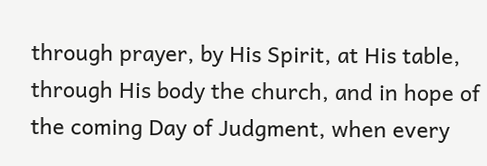through prayer, by His Spirit, at His table, through His body the church, and in hope of the coming Day of Judgment, when every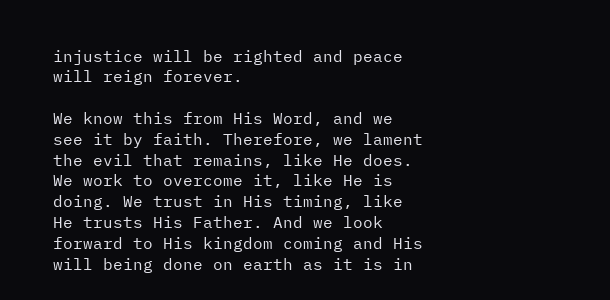injustice will be righted and peace will reign forever.

We know this from His Word, and we see it by faith. Therefore, we lament the evil that remains, like He does. We work to overcome it, like He is doing. We trust in His timing, like He trusts His Father. And we look forward to His kingdom coming and His will being done on earth as it is in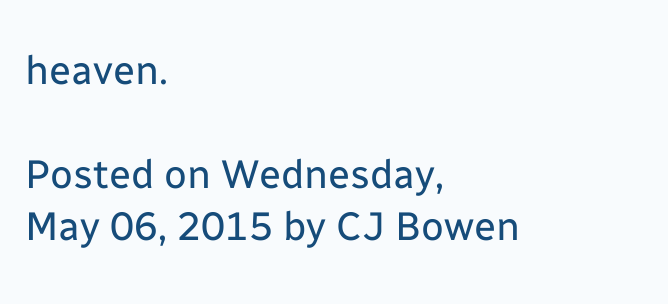heaven.

Posted on Wednesday, May 06, 2015 by CJ Bowen